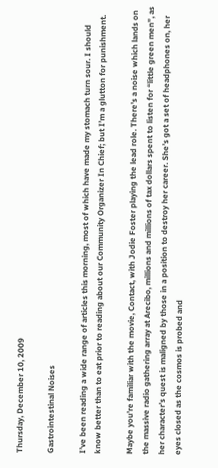Thursday, December 10, 2009

Gastrointestinal Noises

I’ve been reading a wide range of articles this morning, most of which have made my stomach turn sour. I should know better than to eat prior to reading about our Community Organizer In Chief; but I’m a glutton for punishment.

Maybe you’re familiar with the movie, Contact, with Jodie Foster playing the lead role. There’s a noise which lands on the massive radio gathering array at Arecibo, millions and millions of tax dollars spent to listen for “little green men”, as her character’s quest is maligned by those in a position to destroy her career. She’s got a set of headphones on, her eyes closed as the cosmos is probed and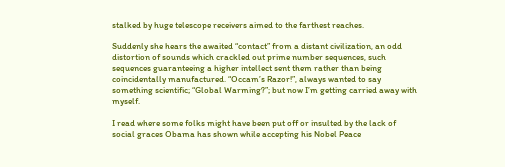stalked by huge telescope receivers aimed to the farthest reaches.

Suddenly she hears the awaited “contact” from a distant civilization, an odd distortion of sounds which crackled out prime number sequences, such sequences guaranteeing a higher intellect sent them rather than being coincidentally manufactured. “Occam’s Razor!”, always wanted to say something scientific; “Global Warming?”; but now I’m getting carried away with myself.

I read where some folks might have been put off or insulted by the lack of social graces Obama has shown while accepting his Nobel Peace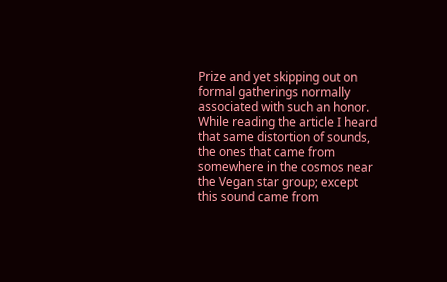Prize and yet skipping out on formal gatherings normally associated with such an honor. While reading the article I heard that same distortion of sounds, the ones that came from somewhere in the cosmos near the Vegan star group; except this sound came from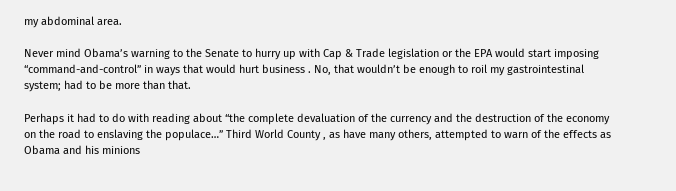my abdominal area.

Never mind Obama’s warning to the Senate to hurry up with Cap & Trade legislation or the EPA would start imposing “command-and-control” in ways that would hurt business . No, that wouldn’t be enough to roil my gastrointestinal system; had to be more than that.

Perhaps it had to do with reading about “the complete devaluation of the currency and the destruction of the economy on the road to enslaving the populace…” Third World County , as have many others, attempted to warn of the effects as Obama and his minions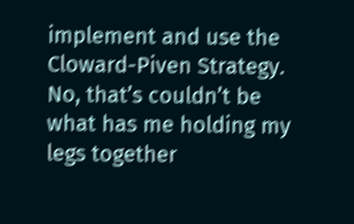implement and use the Cloward-Piven Strategy. No, that’s couldn’t be what has me holding my legs together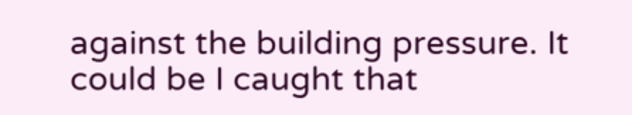against the building pressure. It could be I caught that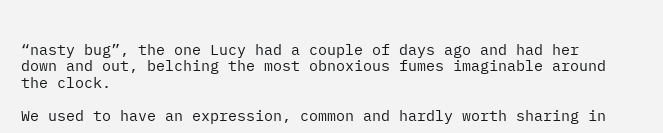“nasty bug”, the one Lucy had a couple of days ago and had her down and out, belching the most obnoxious fumes imaginable around the clock.

We used to have an expression, common and hardly worth sharing in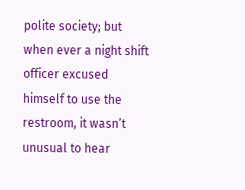polite society; but when ever a night shift officer excused himself to use the restroom, it wasn’t unusual to hear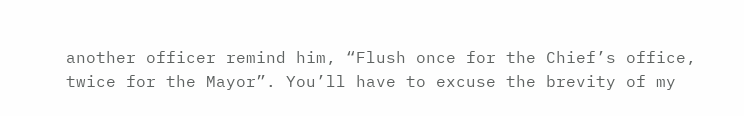another officer remind him, “Flush once for the Chief’s office, twice for the Mayor”. You’ll have to excuse the brevity of my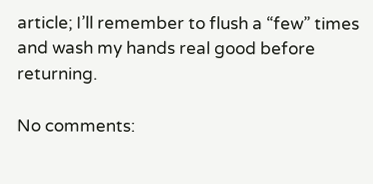article; I’ll remember to flush a “few” times and wash my hands real good before returning.

No comments: